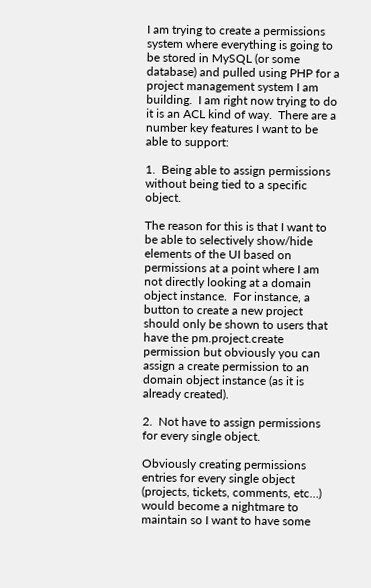I am trying to create a permissions system where everything is going to be stored in MySQL (or some database) and pulled using PHP for a project management system I am building.  I am right now trying to do it is an ACL kind of way.  There are a number key features I want to be able to support:

1.  Being able to assign permissions without being tied to a specific object.

The reason for this is that I want to be able to selectively show/hide elements of the UI based on permissions at a point where I am not directly looking at a domain object instance.  For instance, a button to create a new project should only be shown to users that have the pm.project.create permission but obviously you can assign a create permission to an domain object instance (as it is already created).

2.  Not have to assign permissions for every single object.

Obviously creating permissions entries for every single object (projects, tickets, comments, etc…) would become a nightmare to maintain so I want to have some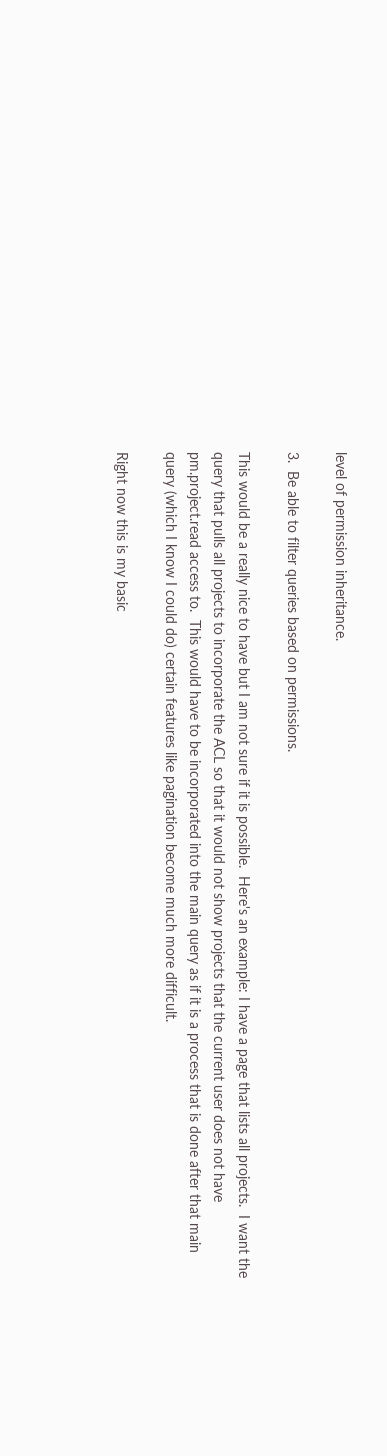level of permission inheritance.

3.  Be able to filter queries based on permissions.

This would be a really nice to have but I am not sure if it is possible.  Here's an example: I have a page that lists all projects.  I want the query that pulls all projects to incorporate the ACL so that it would not show projects that the current user does not have pm.project.read access to.  This would have to be incorporated into the main query as if it is a process that is done after that main query (which I know I could do) certain features like pagination become much more difficult.

Right now this is my basic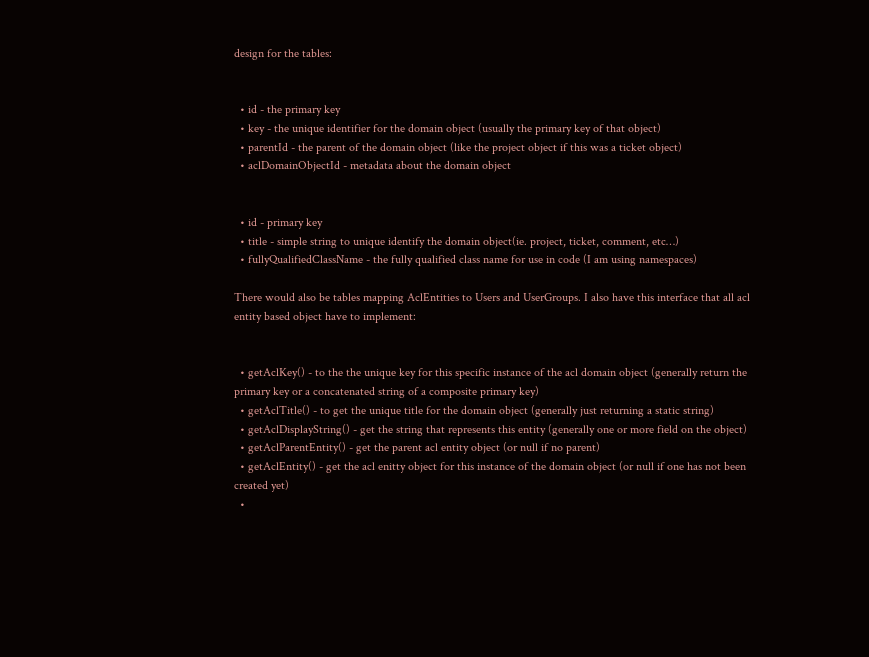design for the tables:


  • id - the primary key
  • key - the unique identifier for the domain object (usually the primary key of that object)
  • parentId - the parent of the domain object (like the project object if this was a ticket object)
  • aclDomainObjectId - metadata about the domain object


  • id - primary key
  • title - simple string to unique identify the domain object(ie. project, ticket, comment, etc…)
  • fullyQualifiedClassName - the fully qualified class name for use in code (I am using namespaces)

There would also be tables mapping AclEntities to Users and UserGroups. I also have this interface that all acl entity based object have to implement:


  • getAclKey() - to the the unique key for this specific instance of the acl domain object (generally return the primary key or a concatenated string of a composite primary key)
  • getAclTitle() - to get the unique title for the domain object (generally just returning a static string)
  • getAclDisplayString() - get the string that represents this entity (generally one or more field on the object)
  • getAclParentEntity() - get the parent acl entity object (or null if no parent)
  • getAclEntity() - get the acl enitty object for this instance of the domain object (or null if one has not been created yet)
  •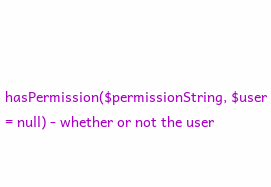hasPermission($permissionString, $user = null) - whether or not the user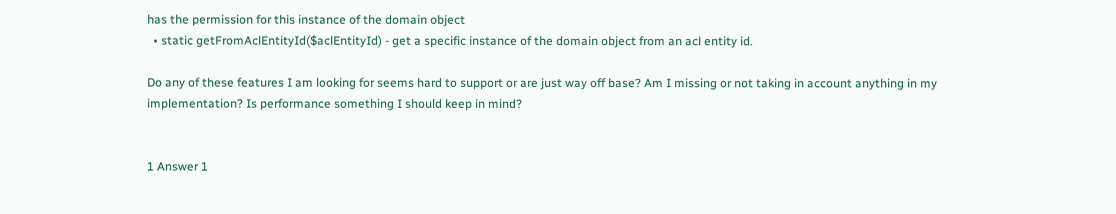has the permission for this instance of the domain object
  • static getFromAclEntityId($aclEntityId) - get a specific instance of the domain object from an acl entity id.

Do any of these features I am looking for seems hard to support or are just way off base? Am I missing or not taking in account anything in my implementation? Is performance something I should keep in mind?


1 Answer 1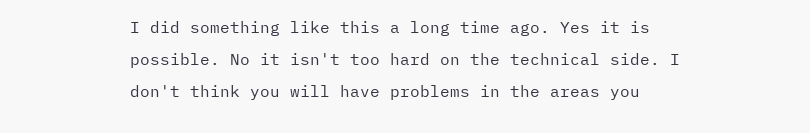I did something like this a long time ago. Yes it is possible. No it isn't too hard on the technical side. I don't think you will have problems in the areas you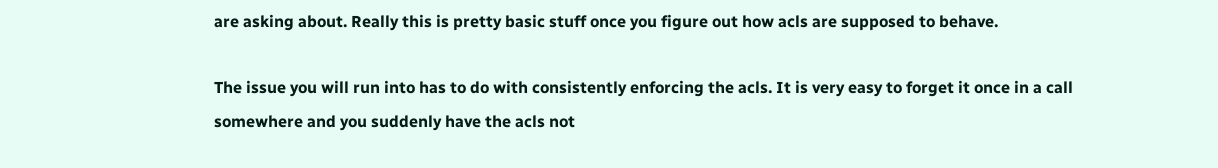are asking about. Really this is pretty basic stuff once you figure out how acls are supposed to behave.

The issue you will run into has to do with consistently enforcing the acls. It is very easy to forget it once in a call somewhere and you suddenly have the acls not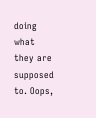doing what they are supposed to. Oops,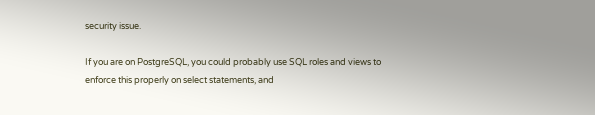security issue.

If you are on PostgreSQL, you could probably use SQL roles and views to enforce this properly on select statements, and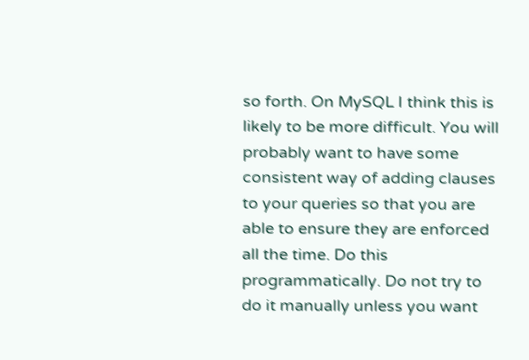so forth. On MySQL I think this is likely to be more difficult. You will probably want to have some consistent way of adding clauses to your queries so that you are able to ensure they are enforced all the time. Do this programmatically. Do not try to do it manually unless you want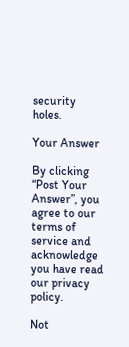security holes.

Your Answer

By clicking “Post Your Answer”, you agree to our terms of service and acknowledge you have read our privacy policy.

Not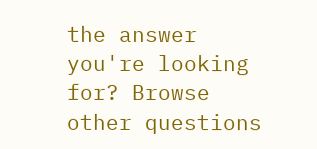the answer you're looking for? Browse other questions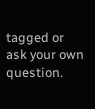tagged or ask your own question.